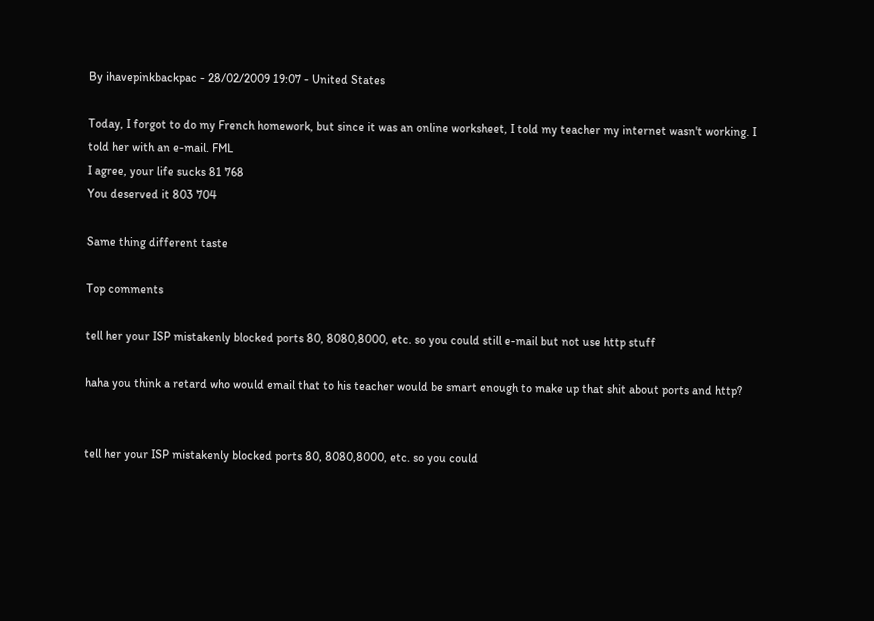By ihavepinkbackpac - 28/02/2009 19:07 - United States

Today, I forgot to do my French homework, but since it was an online worksheet, I told my teacher my internet wasn't working. I told her with an e-mail. FML
I agree, your life sucks 81 768
You deserved it 803 704

Same thing different taste

Top comments

tell her your ISP mistakenly blocked ports 80, 8080,8000, etc. so you could still e-mail but not use http stuff

haha you think a retard who would email that to his teacher would be smart enough to make up that shit about ports and http?


tell her your ISP mistakenly blocked ports 80, 8080,8000, etc. so you could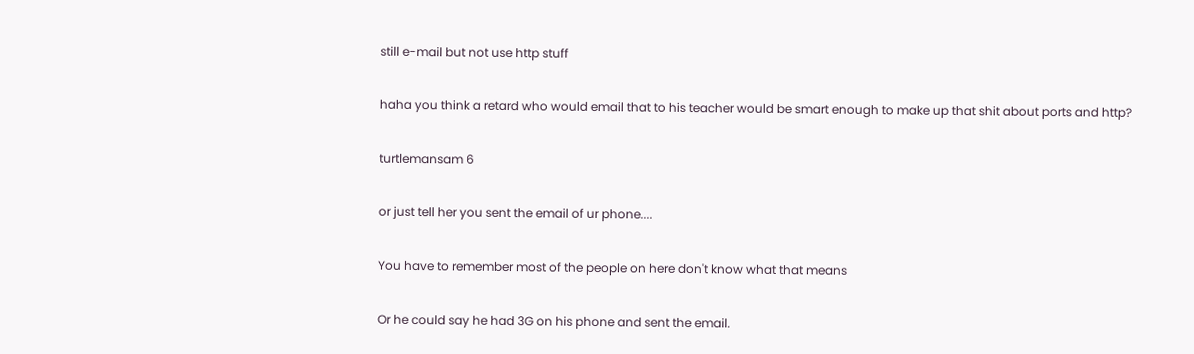still e-mail but not use http stuff

haha you think a retard who would email that to his teacher would be smart enough to make up that shit about ports and http?

turtlemansam 6

or just tell her you sent the email of ur phone....

You have to remember most of the people on here don't know what that means

Or he could say he had 3G on his phone and sent the email.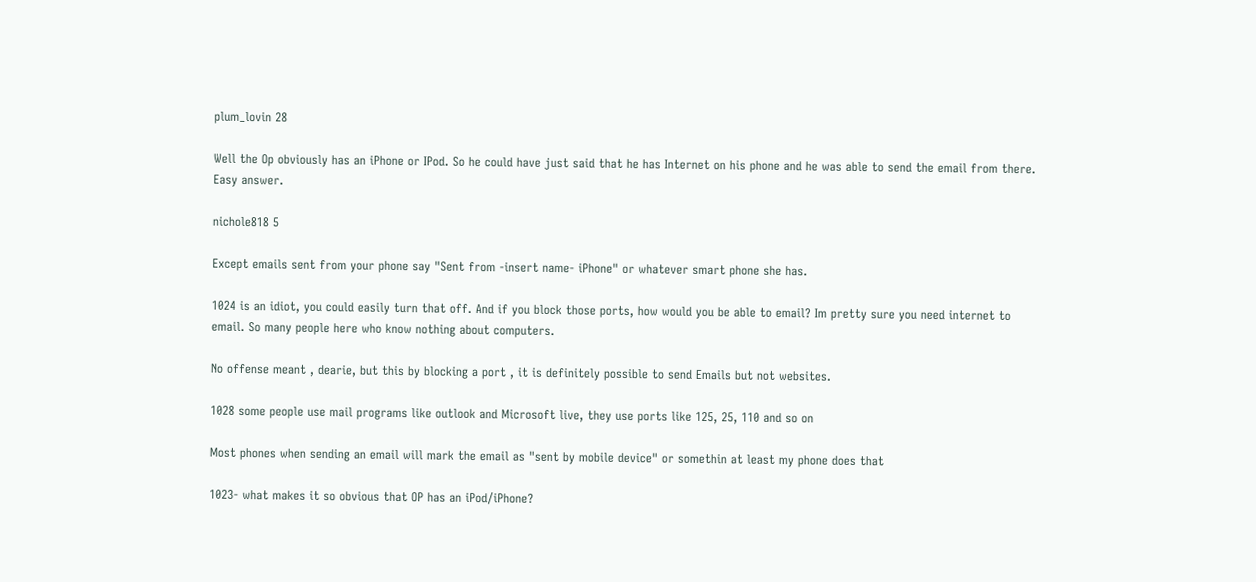plum_lovin 28

Well the Op obviously has an iPhone or IPod. So he could have just said that he has Internet on his phone and he was able to send the email from there. Easy answer.

nichole818 5

Except emails sent from your phone say "Sent from -insert name- iPhone" or whatever smart phone she has.

1024 is an idiot, you could easily turn that off. And if you block those ports, how would you be able to email? Im pretty sure you need internet to email. So many people here who know nothing about computers.

No offense meant , dearie, but this by blocking a port , it is definitely possible to send Emails but not websites.

1028 some people use mail programs like outlook and Microsoft live, they use ports like 125, 25, 110 and so on

Most phones when sending an email will mark the email as "sent by mobile device" or somethin at least my phone does that

1023- what makes it so obvious that OP has an iPod/iPhone?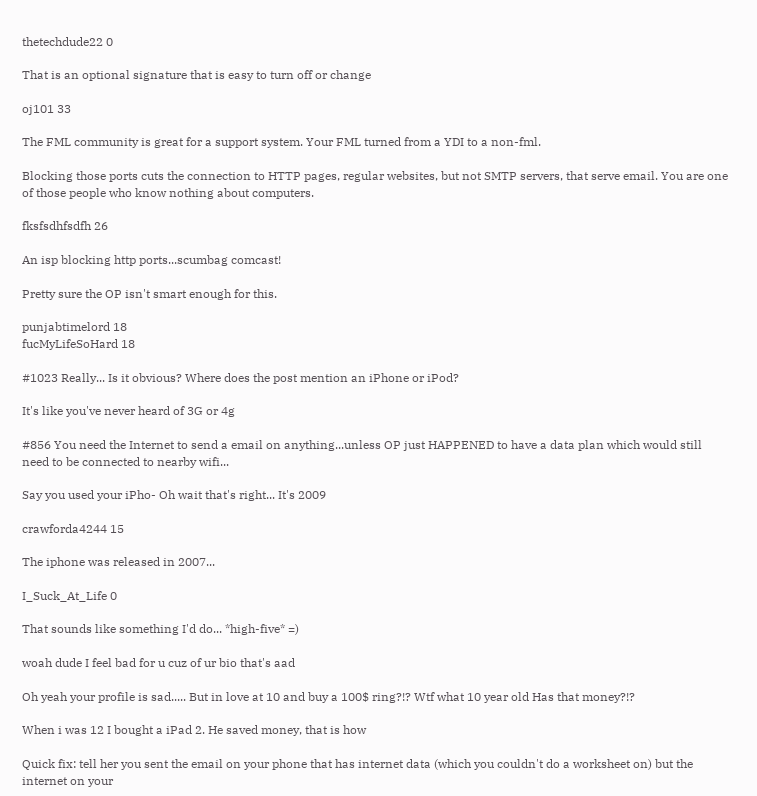thetechdude22 0

That is an optional signature that is easy to turn off or change

oj101 33

The FML community is great for a support system. Your FML turned from a YDI to a non-fml.

Blocking those ports cuts the connection to HTTP pages, regular websites, but not SMTP servers, that serve email. You are one of those people who know nothing about computers.

fksfsdhfsdfh 26

An isp blocking http ports...scumbag comcast!

Pretty sure the OP isn't smart enough for this.

punjabtimelord 18
fucMyLifeSoHard 18

#1023 Really... Is it obvious? Where does the post mention an iPhone or iPod?

It's like you've never heard of 3G or 4g

#856 You need the Internet to send a email on anything...unless OP just HAPPENED to have a data plan which would still need to be connected to nearby wifi...

Say you used your iPho- Oh wait that's right... It's 2009

crawforda4244 15

The iphone was released in 2007...

I_Suck_At_Life 0

That sounds like something I'd do... *high-five* =)

woah dude I feel bad for u cuz of ur bio that's aad

Oh yeah your profile is sad..... But in love at 10 and buy a 100$ ring?!? Wtf what 10 year old Has that money?!?

When i was 12 I bought a iPad 2. He saved money, that is how

Quick fix: tell her you sent the email on your phone that has internet data (which you couldn't do a worksheet on) but the internet on your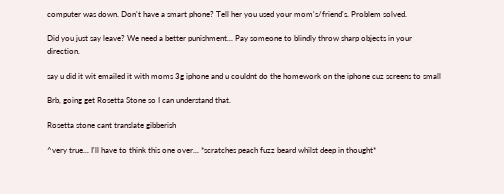computer was down. Don't have a smart phone? Tell her you used your mom's/friend's. Problem solved.

Did you just say leave? We need a better punishment... Pay someone to blindly throw sharp objects in your direction.

say u did it wit emailed it with moms 3g iphone and u couldnt do the homework on the iphone cuz screens to small

Brb, going get Rosetta Stone so I can understand that.

Rosetta stone cant translate gibberish

^very true... I'll have to think this one over... *scratches peach fuzz beard whilst deep in thought*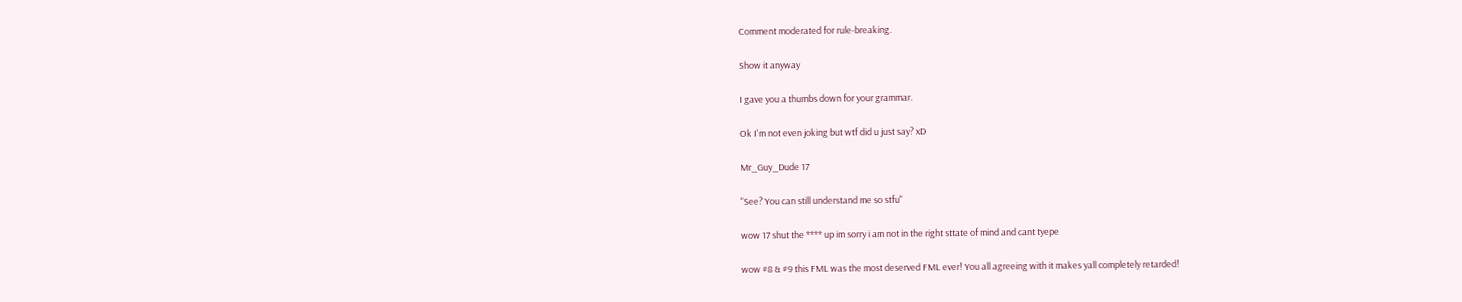Comment moderated for rule-breaking.

Show it anyway

I gave you a thumbs down for your grammar.

Ok I'm not even joking but wtf did u just say? xD

Mr_Guy_Dude 17

"See? You can still understand me so stfu"

wow 17 shut the **** up im sorry i am not in the right sttate of mind and cant tyepe

wow #8 & #9 this FML was the most deserved FML ever! You all agreeing with it makes yall completely retarded!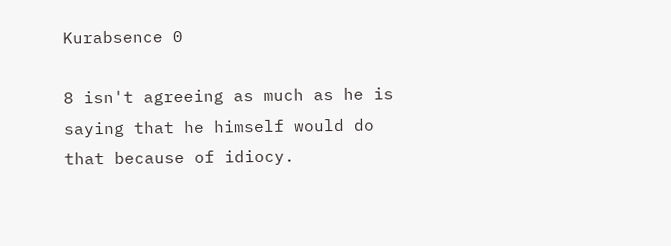Kurabsence 0

8 isn't agreeing as much as he is saying that he himself would do that because of idiocy.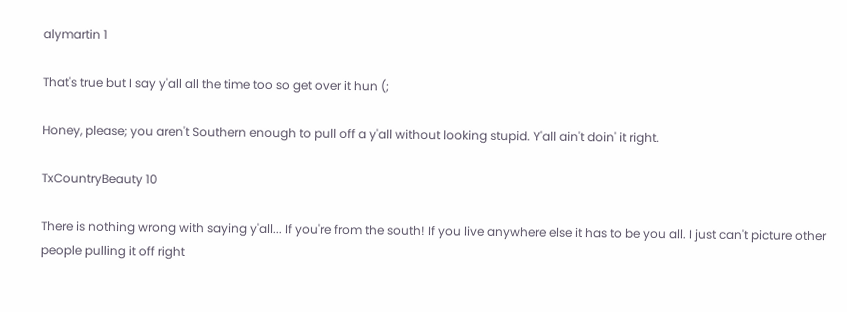alymartin 1

That's true but I say y'all all the time too so get over it hun (;

Honey, please; you aren't Southern enough to pull off a y'all without looking stupid. Y'all ain't doin' it right.

TxCountryBeauty 10

There is nothing wrong with saying y'all... If you're from the south! If you live anywhere else it has to be you all. I just can't picture other people pulling it off right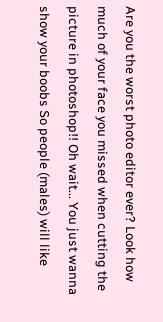Are you the worst photo editor ever? Look how much of your face you missed when cutting the picture in photoshop!! Oh wait... You just wanna show your boobs So people (males) will like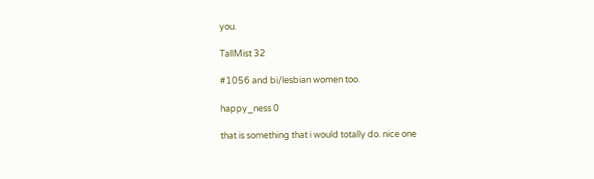you.

TallMist 32

#1056 and bi/lesbian women too.

happy_ness 0

that is something that i would totally do. nice one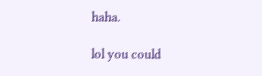haha.

lol you could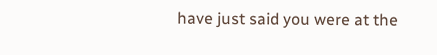have just said you were at the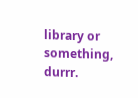library or something, durrr.